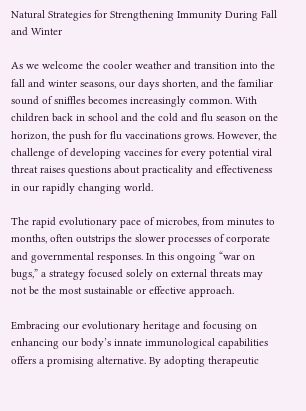Natural Strategies for Strengthening Immunity During Fall and Winter

As we welcome the cooler weather and transition into the fall and winter seasons, our days shorten, and the familiar sound of sniffles becomes increasingly common. With children back in school and the cold and flu season on the horizon, the push for flu vaccinations grows. However, the challenge of developing vaccines for every potential viral threat raises questions about practicality and effectiveness in our rapidly changing world.

The rapid evolutionary pace of microbes, from minutes to months, often outstrips the slower processes of corporate and governmental responses. In this ongoing “war on bugs,” a strategy focused solely on external threats may not be the most sustainable or effective approach.

Embracing our evolutionary heritage and focusing on enhancing our body’s innate immunological capabilities offers a promising alternative. By adopting therapeutic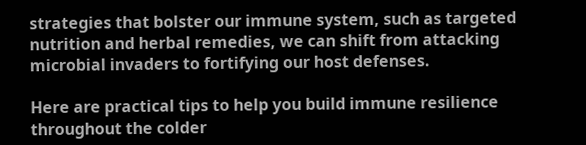strategies that bolster our immune system, such as targeted nutrition and herbal remedies, we can shift from attacking microbial invaders to fortifying our host defenses.

Here are practical tips to help you build immune resilience throughout the colder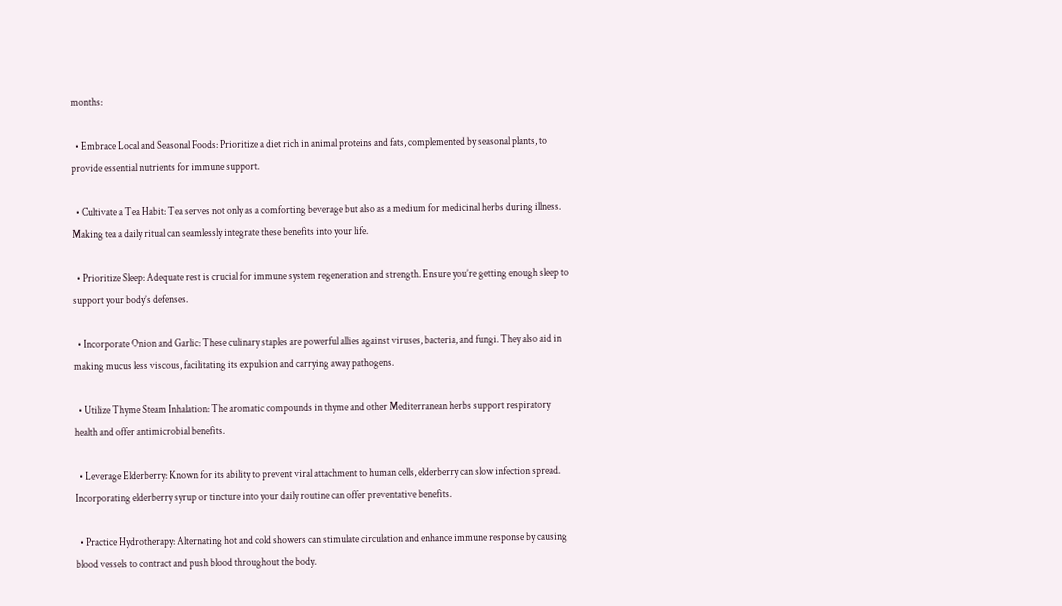months:

  • Embrace Local and Seasonal Foods: Prioritize a diet rich in animal proteins and fats, complemented by seasonal plants, to provide essential nutrients for immune support.

  • Cultivate a Tea Habit: Tea serves not only as a comforting beverage but also as a medium for medicinal herbs during illness. Making tea a daily ritual can seamlessly integrate these benefits into your life.

  • Prioritize Sleep: Adequate rest is crucial for immune system regeneration and strength. Ensure you’re getting enough sleep to support your body’s defenses.

  • Incorporate Onion and Garlic: These culinary staples are powerful allies against viruses, bacteria, and fungi. They also aid in making mucus less viscous, facilitating its expulsion and carrying away pathogens.

  • Utilize Thyme Steam Inhalation: The aromatic compounds in thyme and other Mediterranean herbs support respiratory health and offer antimicrobial benefits.

  • Leverage Elderberry: Known for its ability to prevent viral attachment to human cells, elderberry can slow infection spread. Incorporating elderberry syrup or tincture into your daily routine can offer preventative benefits.

  • Practice Hydrotherapy: Alternating hot and cold showers can stimulate circulation and enhance immune response by causing blood vessels to contract and push blood throughout the body.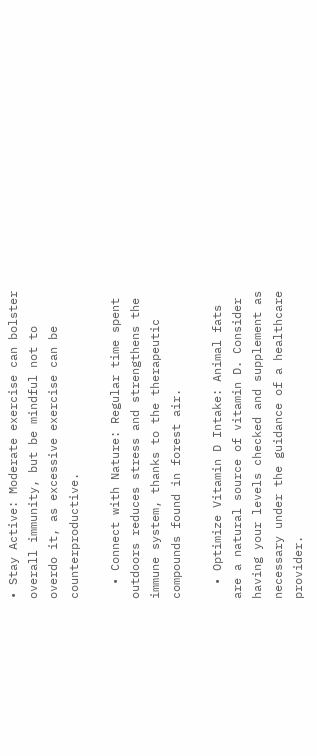• Stay Active: Moderate exercise can bolster overall immunity, but be mindful not to overdo it, as excessive exercise can be counterproductive.

  • Connect with Nature: Regular time spent outdoors reduces stress and strengthens the immune system, thanks to the therapeutic compounds found in forest air.

  • Optimize Vitamin D Intake: Animal fats are a natural source of vitamin D. Consider having your levels checked and supplement as necessary under the guidance of a healthcare provider.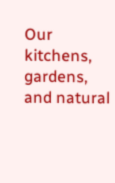Our kitchens, gardens, and natural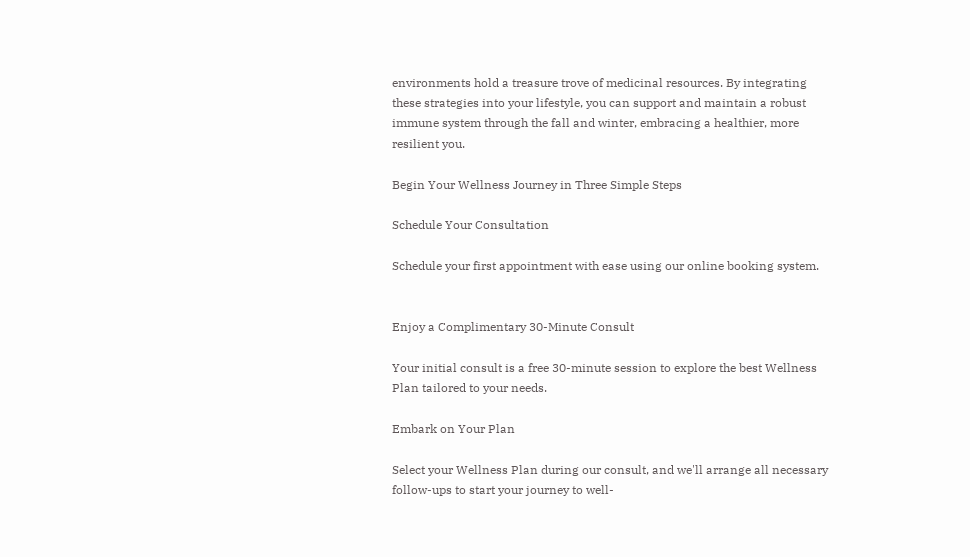environments hold a treasure trove of medicinal resources. By integrating these strategies into your lifestyle, you can support and maintain a robust immune system through the fall and winter, embracing a healthier, more resilient you.

Begin Your Wellness Journey in Three Simple Steps

Schedule Your Consultation

Schedule your first appointment with ease using our online booking system.


Enjoy a Complimentary 30-Minute Consult

Your initial consult is a free 30-minute session to explore the best Wellness Plan tailored to your needs.

Embark on Your Plan

Select your Wellness Plan during our consult, and we'll arrange all necessary follow-ups to start your journey to well-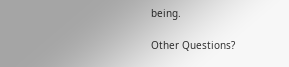being.

Other Questions?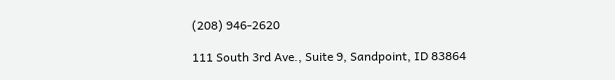(208) 946-2620

111 South 3rd Ave., Suite 9, Sandpoint, ID 83864